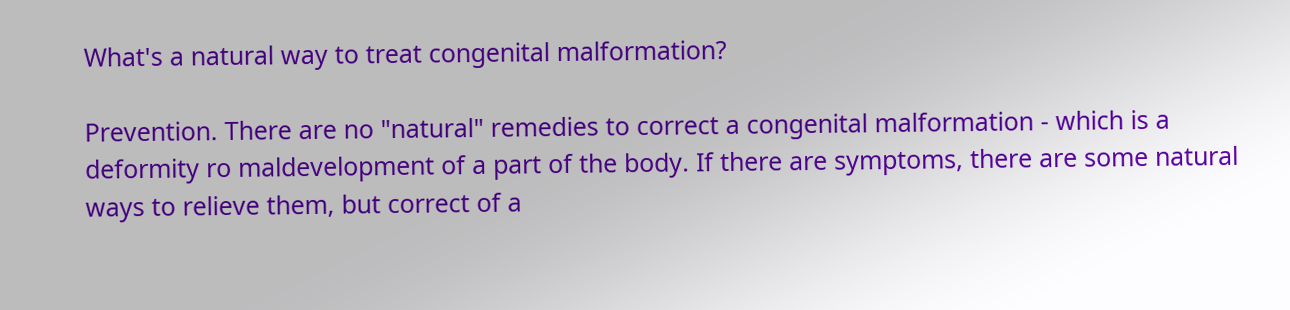What's a natural way to treat congenital malformation?

Prevention. There are no "natural" remedies to correct a congenital malformation - which is a deformity ro maldevelopment of a part of the body. If there are symptoms, there are some natural ways to relieve them, but correct of a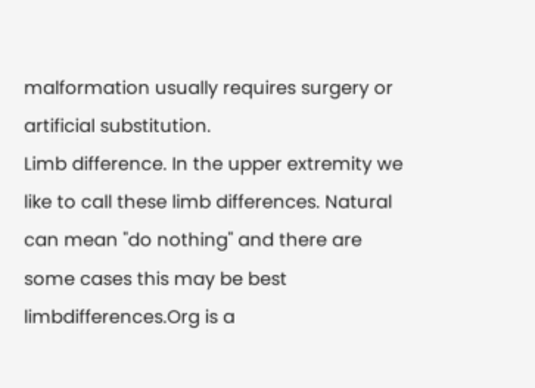malformation usually requires surgery or artificial substitution.
Limb difference. In the upper extremity we like to call these limb differences. Natural can mean "do nothing" and there are some cases this may be best limbdifferences.Org is a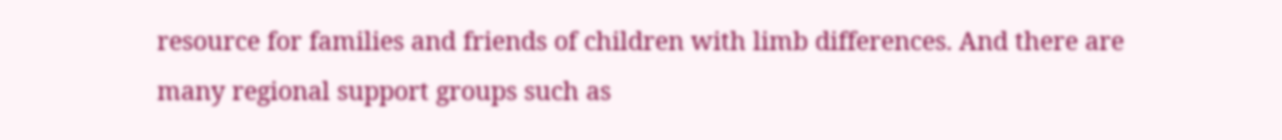resource for families and friends of children with limb differences. And there are many regional support groups such as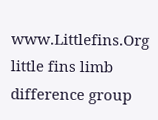www.Littlefins.Org little fins limb difference group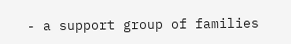- a support group of families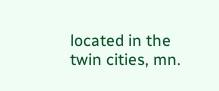located in the twin cities, mn.